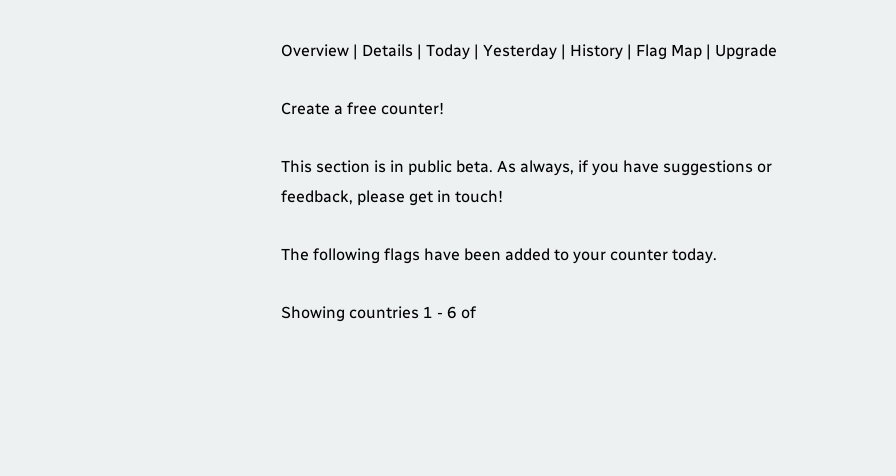Overview | Details | Today | Yesterday | History | Flag Map | Upgrade

Create a free counter!

This section is in public beta. As always, if you have suggestions or feedback, please get in touch!

The following flags have been added to your counter today.

Showing countries 1 - 6 of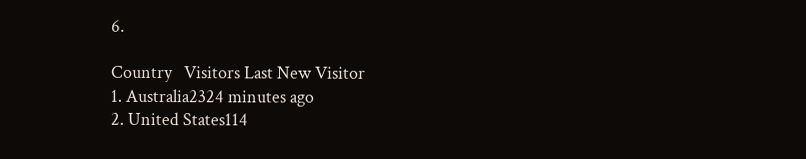6.

Country   Visitors Last New Visitor
1. Australia2324 minutes ago
2. United States114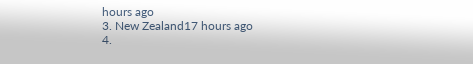hours ago
3. New Zealand17 hours ago
4.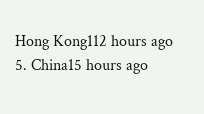Hong Kong112 hours ago
5. China15 hours ago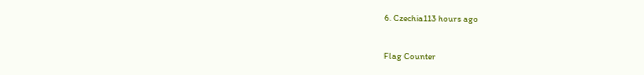6. Czechia113 hours ago


Flag Counter